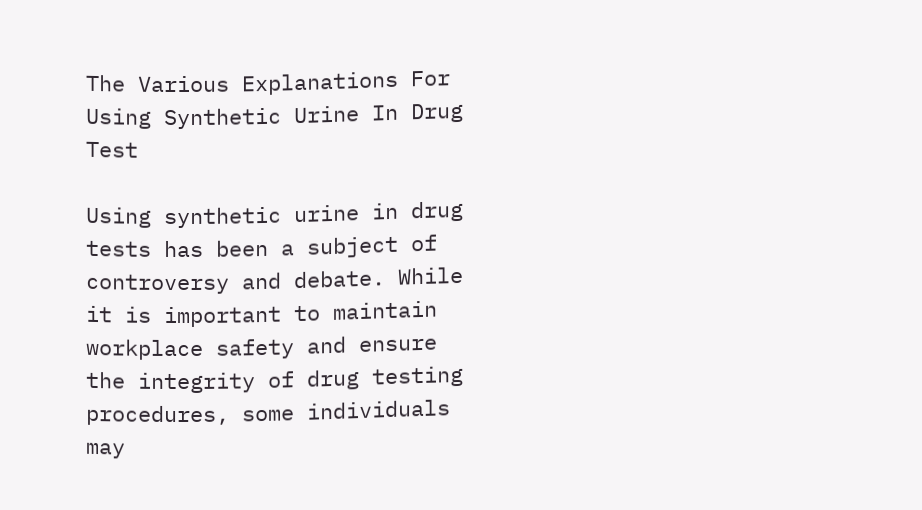The Various Explanations For Using Synthetic Urine In Drug Test

Using synthetic urine in drug tests has been a subject of controversy and debate. While it is important to maintain workplace safety and ensure the integrity of drug testing procedures, some individuals may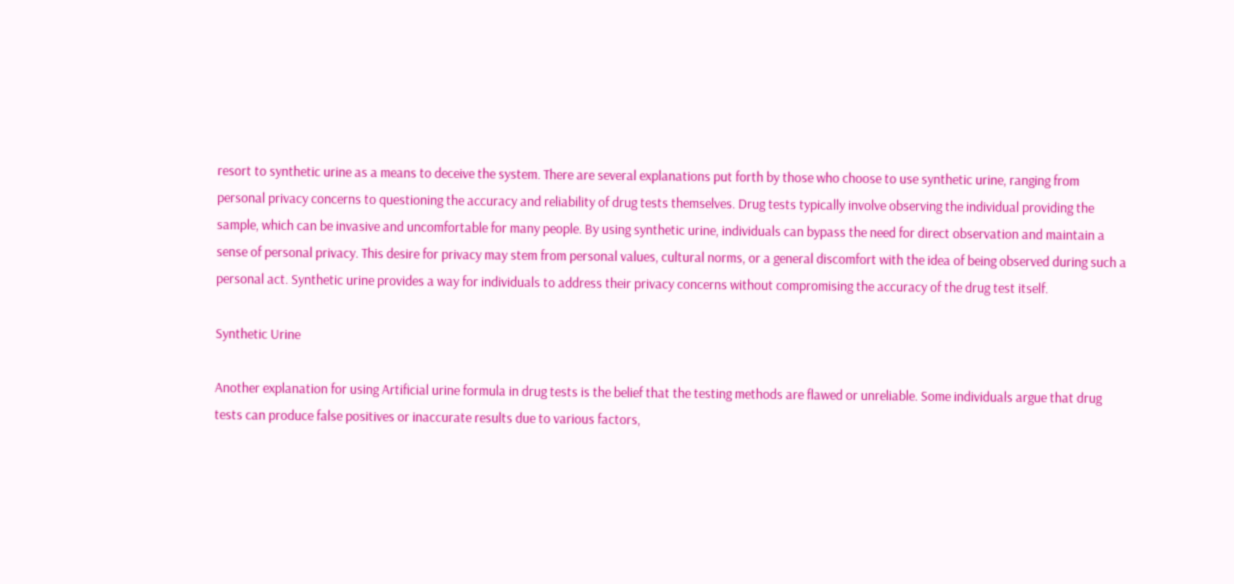resort to synthetic urine as a means to deceive the system. There are several explanations put forth by those who choose to use synthetic urine, ranging from personal privacy concerns to questioning the accuracy and reliability of drug tests themselves. Drug tests typically involve observing the individual providing the sample, which can be invasive and uncomfortable for many people. By using synthetic urine, individuals can bypass the need for direct observation and maintain a sense of personal privacy. This desire for privacy may stem from personal values, cultural norms, or a general discomfort with the idea of being observed during such a personal act. Synthetic urine provides a way for individuals to address their privacy concerns without compromising the accuracy of the drug test itself.

Synthetic Urine

Another explanation for using Artificial urine formula in drug tests is the belief that the testing methods are flawed or unreliable. Some individuals argue that drug tests can produce false positives or inaccurate results due to various factors,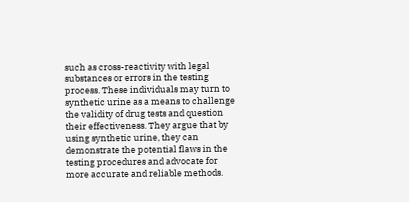such as cross-reactivity with legal substances or errors in the testing process. These individuals may turn to synthetic urine as a means to challenge the validity of drug tests and question their effectiveness. They argue that by using synthetic urine, they can demonstrate the potential flaws in the testing procedures and advocate for more accurate and reliable methods.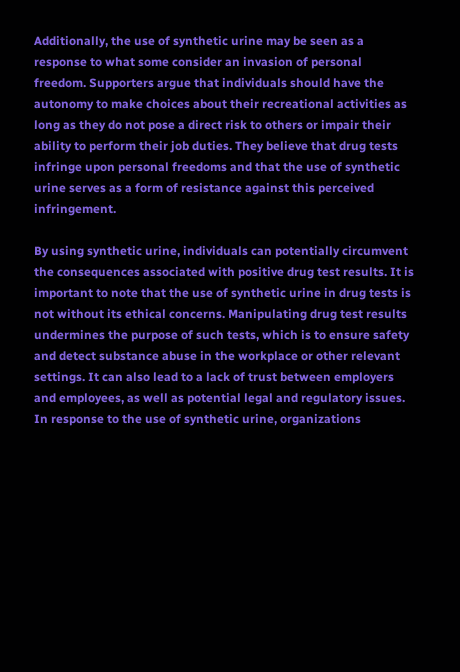Additionally, the use of synthetic urine may be seen as a response to what some consider an invasion of personal freedom. Supporters argue that individuals should have the autonomy to make choices about their recreational activities as long as they do not pose a direct risk to others or impair their ability to perform their job duties. They believe that drug tests infringe upon personal freedoms and that the use of synthetic urine serves as a form of resistance against this perceived infringement.

By using synthetic urine, individuals can potentially circumvent the consequences associated with positive drug test results. It is important to note that the use of synthetic urine in drug tests is not without its ethical concerns. Manipulating drug test results undermines the purpose of such tests, which is to ensure safety and detect substance abuse in the workplace or other relevant settings. It can also lead to a lack of trust between employers and employees, as well as potential legal and regulatory issues. In response to the use of synthetic urine, organizations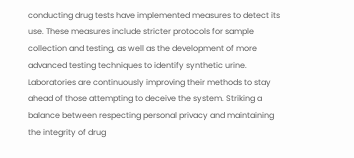conducting drug tests have implemented measures to detect its use. These measures include stricter protocols for sample collection and testing, as well as the development of more advanced testing techniques to identify synthetic urine. Laboratories are continuously improving their methods to stay ahead of those attempting to deceive the system. Striking a balance between respecting personal privacy and maintaining the integrity of drug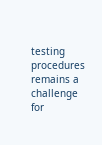testing procedures remains a challenge for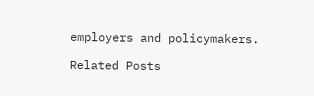employers and policymakers.

Related Posts